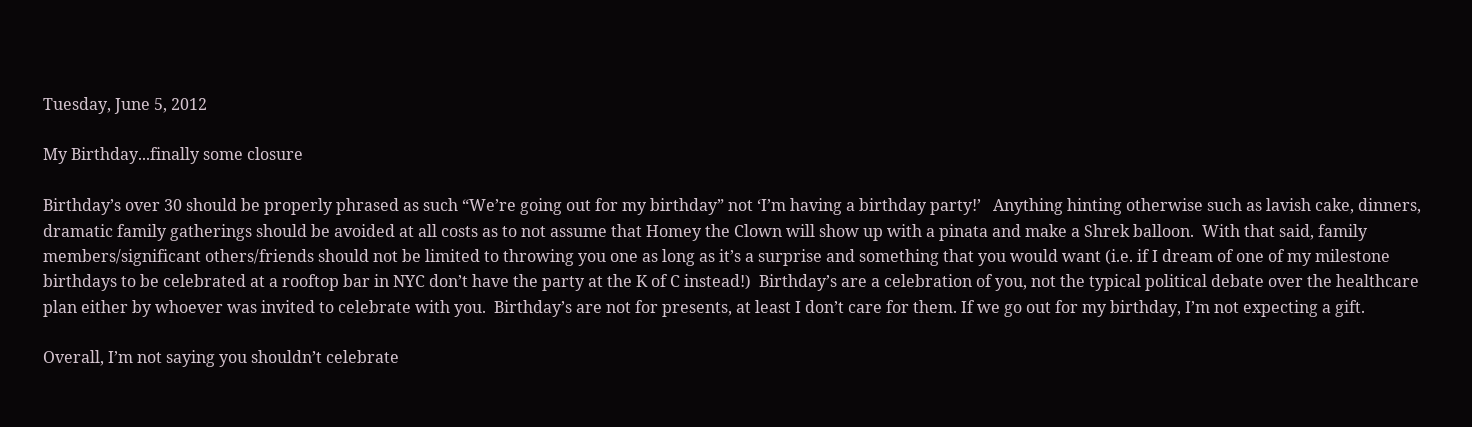Tuesday, June 5, 2012

My Birthday...finally some closure

Birthday’s over 30 should be properly phrased as such “We’re going out for my birthday” not ‘I’m having a birthday party!’   Anything hinting otherwise such as lavish cake, dinners, dramatic family gatherings should be avoided at all costs as to not assume that Homey the Clown will show up with a pinata and make a Shrek balloon.  With that said, family members/significant others/friends should not be limited to throwing you one as long as it’s a surprise and something that you would want (i.e. if I dream of one of my milestone birthdays to be celebrated at a rooftop bar in NYC don’t have the party at the K of C instead!)  Birthday’s are a celebration of you, not the typical political debate over the healthcare plan either by whoever was invited to celebrate with you.  Birthday’s are not for presents, at least I don’t care for them. If we go out for my birthday, I’m not expecting a gift.

Overall, I’m not saying you shouldn’t celebrate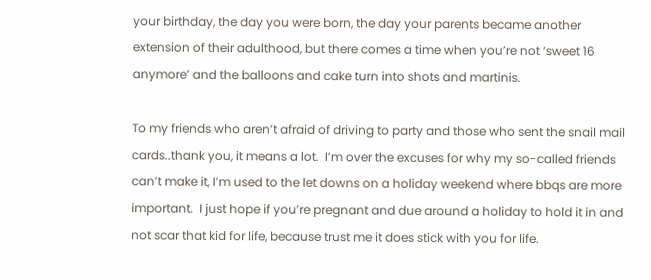your birthday, the day you were born, the day your parents became another extension of their adulthood, but there comes a time when you’re not ‘sweet 16 anymore’ and the balloons and cake turn into shots and martinis.

To my friends who aren’t afraid of driving to party and those who sent the snail mail cards..thank you, it means a lot.  I’m over the excuses for why my so-called friends can’t make it, I’m used to the let downs on a holiday weekend where bbqs are more important.  I just hope if you’re pregnant and due around a holiday to hold it in and not scar that kid for life, because trust me it does stick with you for life.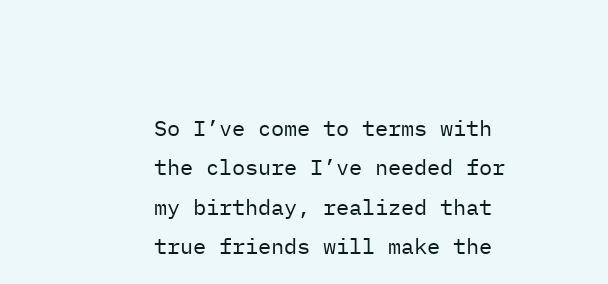So I’ve come to terms with the closure I’ve needed for my birthday, realized that true friends will make the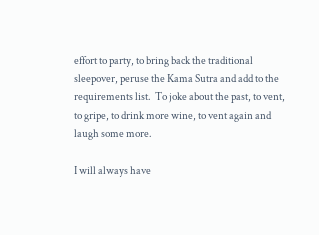effort to party, to bring back the traditional sleepover, peruse the Kama Sutra and add to the requirements list.  To joke about the past, to vent, to gripe, to drink more wine, to vent again and laugh some more.

I will always have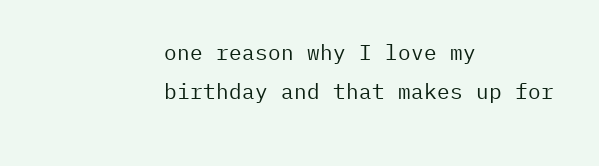one reason why I love my birthday and that makes up for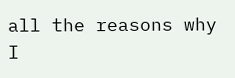all the reasons why I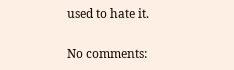used to hate it.

No comments: